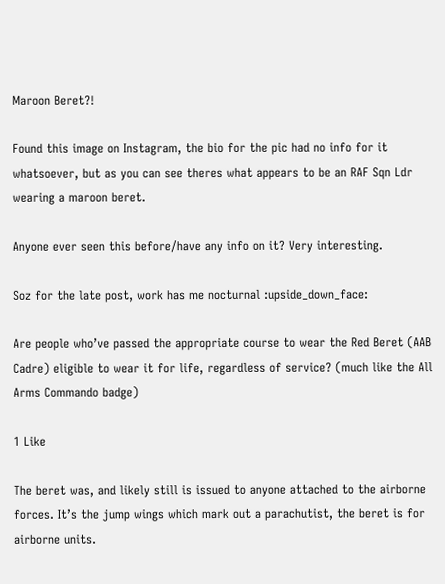Maroon Beret?!

Found this image on Instagram, the bio for the pic had no info for it whatsoever, but as you can see theres what appears to be an RAF Sqn Ldr wearing a maroon beret.

Anyone ever seen this before/have any info on it? Very interesting.

Soz for the late post, work has me nocturnal :upside_down_face:

Are people who’ve passed the appropriate course to wear the Red Beret (AAB Cadre) eligible to wear it for life, regardless of service? (much like the All Arms Commando badge)

1 Like

The beret was, and likely still is issued to anyone attached to the airborne forces. It’s the jump wings which mark out a parachutist, the beret is for airborne units.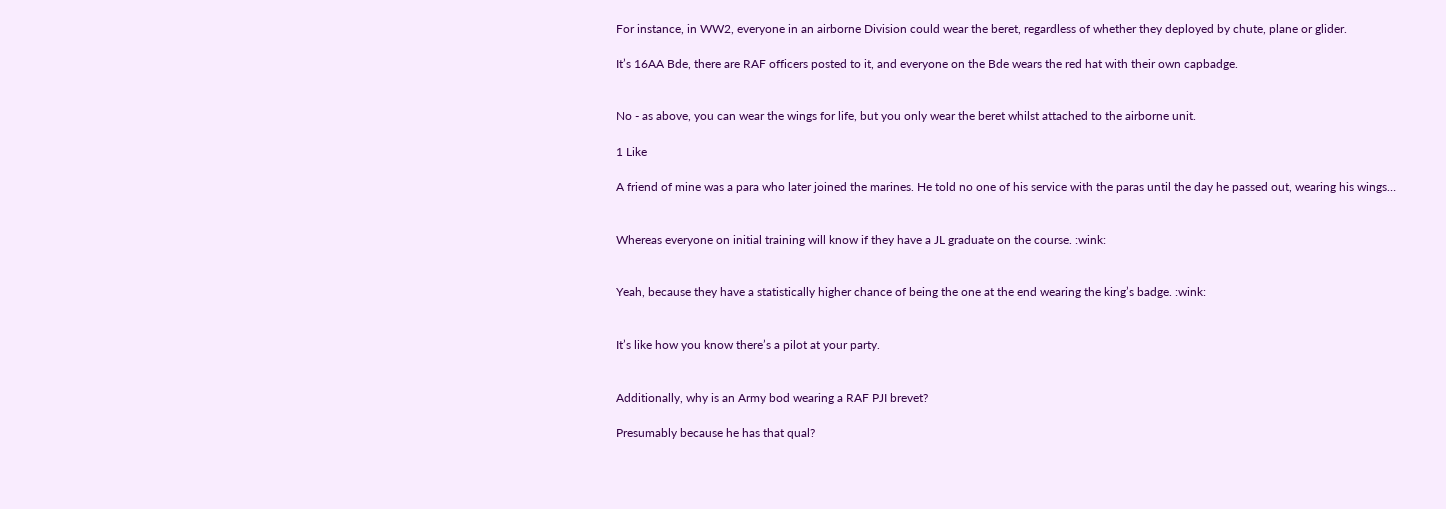For instance, in WW2, everyone in an airborne Division could wear the beret, regardless of whether they deployed by chute, plane or glider.

It’s 16AA Bde, there are RAF officers posted to it, and everyone on the Bde wears the red hat with their own capbadge.


No - as above, you can wear the wings for life, but you only wear the beret whilst attached to the airborne unit.

1 Like

A friend of mine was a para who later joined the marines. He told no one of his service with the paras until the day he passed out, wearing his wings…


Whereas everyone on initial training will know if they have a JL graduate on the course. :wink:


Yeah, because they have a statistically higher chance of being the one at the end wearing the king’s badge. :wink:


It’s like how you know there’s a pilot at your party.


Additionally, why is an Army bod wearing a RAF PJI brevet?

Presumably because he has that qual?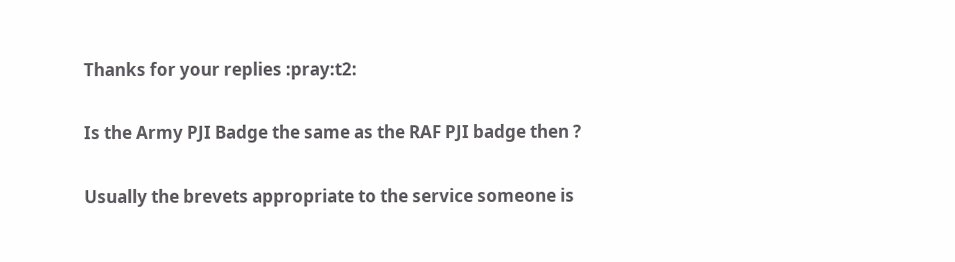Thanks for your replies :pray:t2:

Is the Army PJI Badge the same as the RAF PJI badge then ?

Usually the brevets appropriate to the service someone is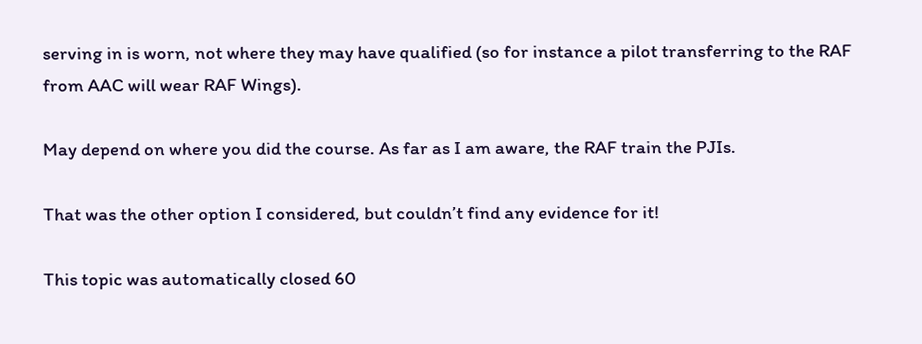serving in is worn, not where they may have qualified (so for instance a pilot transferring to the RAF from AAC will wear RAF Wings).

May depend on where you did the course. As far as I am aware, the RAF train the PJIs.

That was the other option I considered, but couldn’t find any evidence for it!

This topic was automatically closed 60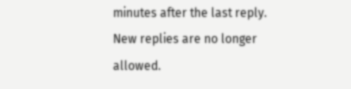minutes after the last reply. New replies are no longer allowed.